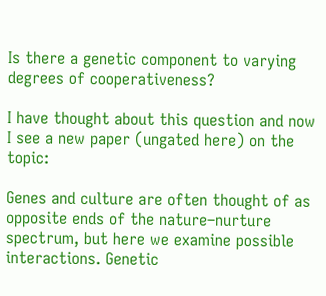Is there a genetic component to varying degrees of cooperativeness?

I have thought about this question and now I see a new paper (ungated here) on the topic:

Genes and culture are often thought of as opposite ends of the nature–nurture spectrum, but here we examine possible interactions. Genetic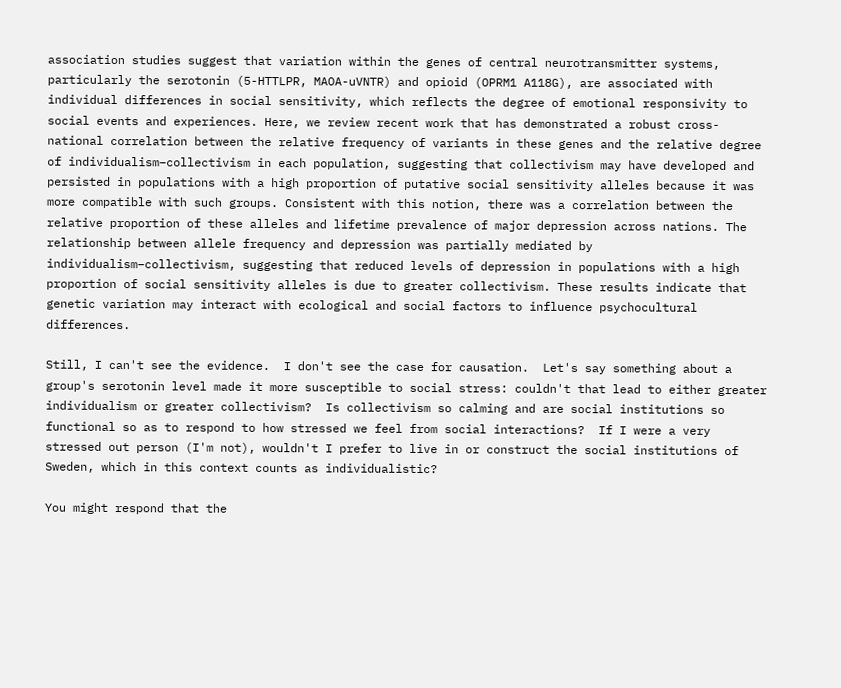association studies suggest that variation within the genes of central neurotransmitter systems, particularly the serotonin (5-HTTLPR, MAOA-uVNTR) and opioid (OPRM1 A118G), are associated with individual differences in social sensitivity, which reflects the degree of emotional responsivity to social events and experiences. Here, we review recent work that has demonstrated a robust cross-national correlation between the relative frequency of variants in these genes and the relative degree of individualism–collectivism in each population, suggesting that collectivism may have developed and persisted in populations with a high proportion of putative social sensitivity alleles because it was more compatible with such groups. Consistent with this notion, there was a correlation between the relative proportion of these alleles and lifetime prevalence of major depression across nations. The relationship between allele frequency and depression was partially mediated by individualism–collectivism, suggesting that reduced levels of depression in populations with a high proportion of social sensitivity alleles is due to greater collectivism. These results indicate that genetic variation may interact with ecological and social factors to influence psychocultural differences.

Still, I can't see the evidence.  I don't see the case for causation.  Let's say something about a group's serotonin level made it more susceptible to social stress: couldn't that lead to either greater individualism or greater collectivism?  Is collectivism so calming and are social institutions so functional so as to respond to how stressed we feel from social interactions?  If I were a very stressed out person (I'm not), wouldn't I prefer to live in or construct the social institutions of Sweden, which in this context counts as individualistic?

You might respond that the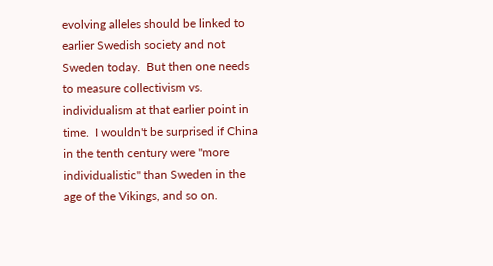evolving alleles should be linked to earlier Swedish society and not Sweden today.  But then one needs to measure collectivism vs. individualism at that earlier point in time.  I wouldn't be surprised if China in the tenth century were "more individualistic" than Sweden in the age of the Vikings, and so on.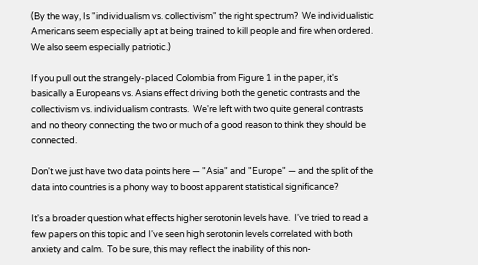(By the way, Is "individualism vs. collectivism" the right spectrum?  We individualistic Americans seem especially apt at being trained to kill people and fire when ordered.  We also seem especially patriotic.)

If you pull out the strangely-placed Colombia from Figure 1 in the paper, it's basically a Europeans vs. Asians effect driving both the genetic contrasts and the collectivism vs. individualism contrasts.  We're left with two quite general contrasts and no theory connecting the two or much of a good reason to think they should be connected.

Don't we just have two data points here — "Asia" and "Europe" — and the split of the data into countries is a phony way to boost apparent statistical significance?

It's a broader question what effects higher serotonin levels have.  I've tried to read a few papers on this topic and I've seen high serotonin levels correlated with both anxiety and calm.  To be sure, this may reflect the inability of this non-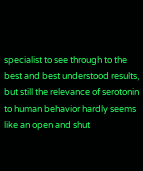specialist to see through to the best and best understood results, but still the relevance of serotonin to human behavior hardly seems like an open and shut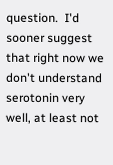question.  I'd sooner suggest that right now we don't understand serotonin very well, at least not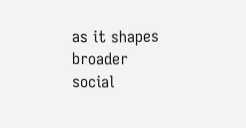as it shapes broader social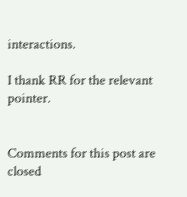interactions.

I thank RR for the relevant pointer.


Comments for this post are closed